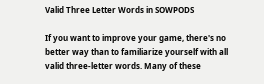Valid Three Letter Words in SOWPODS

If you want to improve your game, there's no better way than to familiarize yourself with all valid three-letter words. Many of these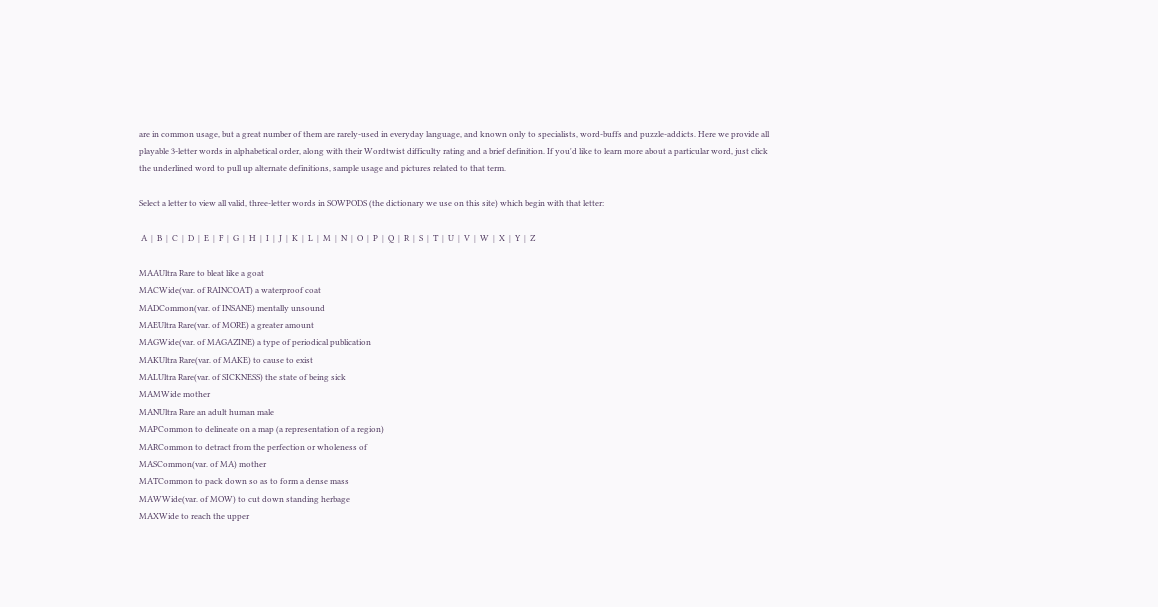are in common usage, but a great number of them are rarely-used in everyday language, and known only to specialists, word-buffs and puzzle-addicts. Here we provide all playable 3-letter words in alphabetical order, along with their Wordtwist difficulty rating and a brief definition. If you'd like to learn more about a particular word, just click the underlined word to pull up alternate definitions, sample usage and pictures related to that term.

Select a letter to view all valid, three-letter words in SOWPODS (the dictionary we use on this site) which begin with that letter:

 A  |  B  |  C  |  D  |  E  |  F  |  G  |  H  |  I  |  J  |  K  |  L  |  M  |  N  |  O  |  P  |  Q  |  R  |  S  |  T  |  U  |  V  |  W  |  X  |  Y  |  Z

MAAUltra Rare to bleat like a goat
MACWide(var. of RAINCOAT) a waterproof coat
MADCommon(var. of INSANE) mentally unsound
MAEUltra Rare(var. of MORE) a greater amount
MAGWide(var. of MAGAZINE) a type of periodical publication
MAKUltra Rare(var. of MAKE) to cause to exist
MALUltra Rare(var. of SICKNESS) the state of being sick
MAMWide mother
MANUltra Rare an adult human male
MAPCommon to delineate on a map (a representation of a region)
MARCommon to detract from the perfection or wholeness of
MASCommon(var. of MA) mother
MATCommon to pack down so as to form a dense mass
MAWWide(var. of MOW) to cut down standing herbage
MAXWide to reach the upper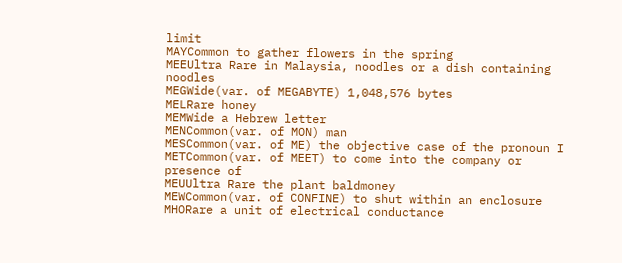limit
MAYCommon to gather flowers in the spring
MEEUltra Rare in Malaysia, noodles or a dish containing noodles
MEGWide(var. of MEGABYTE) 1,048,576 bytes
MELRare honey
MEMWide a Hebrew letter
MENCommon(var. of MON) man
MESCommon(var. of ME) the objective case of the pronoun I
METCommon(var. of MEET) to come into the company or presence of
MEUUltra Rare the plant baldmoney
MEWCommon(var. of CONFINE) to shut within an enclosure
MHORare a unit of electrical conductance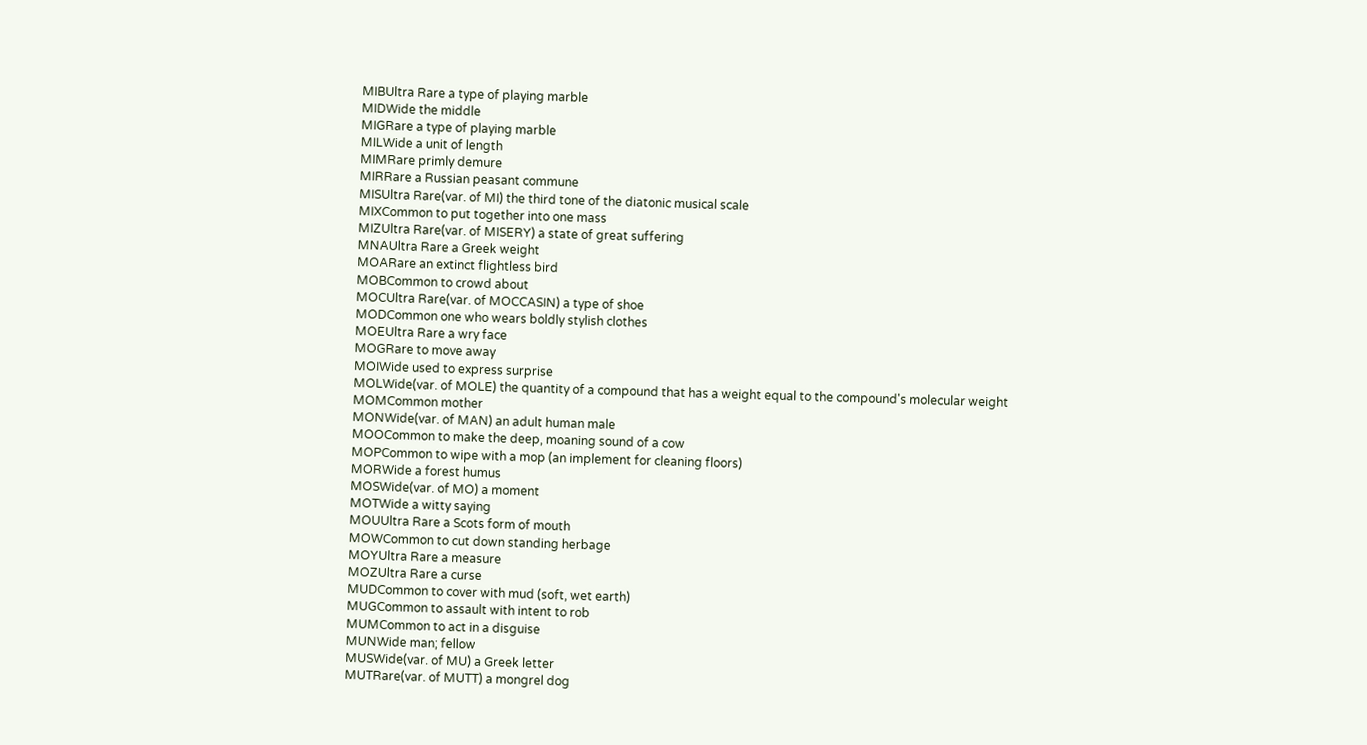MIBUltra Rare a type of playing marble
MIDWide the middle
MIGRare a type of playing marble
MILWide a unit of length
MIMRare primly demure
MIRRare a Russian peasant commune
MISUltra Rare(var. of MI) the third tone of the diatonic musical scale
MIXCommon to put together into one mass
MIZUltra Rare(var. of MISERY) a state of great suffering
MNAUltra Rare a Greek weight
MOARare an extinct flightless bird
MOBCommon to crowd about
MOCUltra Rare(var. of MOCCASIN) a type of shoe
MODCommon one who wears boldly stylish clothes
MOEUltra Rare a wry face
MOGRare to move away
MOIWide used to express surprise
MOLWide(var. of MOLE) the quantity of a compound that has a weight equal to the compound's molecular weight
MOMCommon mother
MONWide(var. of MAN) an adult human male
MOOCommon to make the deep, moaning sound of a cow
MOPCommon to wipe with a mop (an implement for cleaning floors)
MORWide a forest humus
MOSWide(var. of MO) a moment
MOTWide a witty saying
MOUUltra Rare a Scots form of mouth
MOWCommon to cut down standing herbage
MOYUltra Rare a measure
MOZUltra Rare a curse
MUDCommon to cover with mud (soft, wet earth)
MUGCommon to assault with intent to rob
MUMCommon to act in a disguise
MUNWide man; fellow
MUSWide(var. of MU) a Greek letter
MUTRare(var. of MUTT) a mongrel dog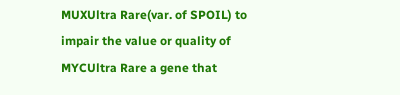MUXUltra Rare(var. of SPOIL) to impair the value or quality of
MYCUltra Rare a gene that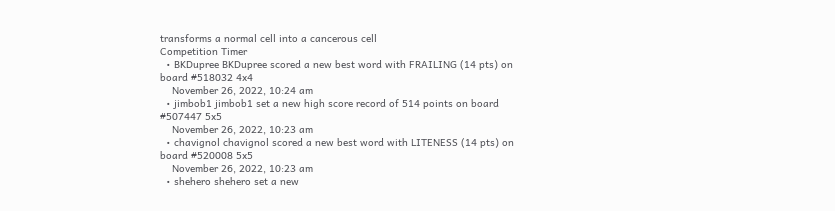transforms a normal cell into a cancerous cell
Competition Timer
  • BKDupree BKDupree scored a new best word with FRAILING (14 pts) on board #518032 4x4
    November 26, 2022, 10:24 am
  • jimbob1 jimbob1 set a new high score record of 514 points on board #507447 5x5
    November 26, 2022, 10:23 am
  • chavignol chavignol scored a new best word with LITENESS (14 pts) on board #520008 5x5
    November 26, 2022, 10:23 am
  • shehero shehero set a new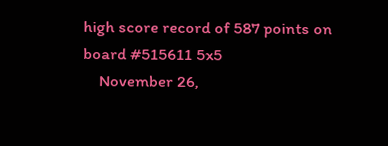high score record of 587 points on board #515611 5x5
    November 26,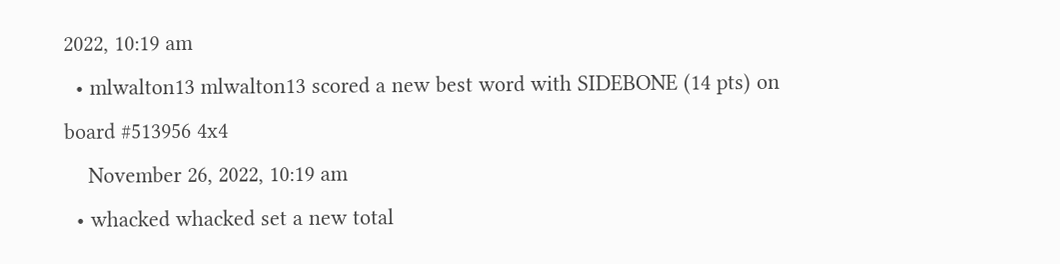2022, 10:19 am
  • mlwalton13 mlwalton13 scored a new best word with SIDEBONE (14 pts) on board #513956 4x4
    November 26, 2022, 10:19 am
  • whacked whacked set a new total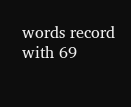words record with 69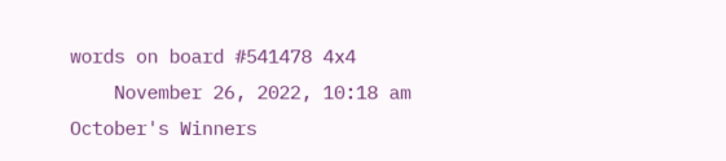words on board #541478 4x4
    November 26, 2022, 10:18 am
October's Winners